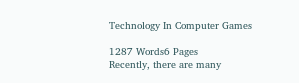Technology In Computer Games

1287 Words6 Pages
Recently, there are many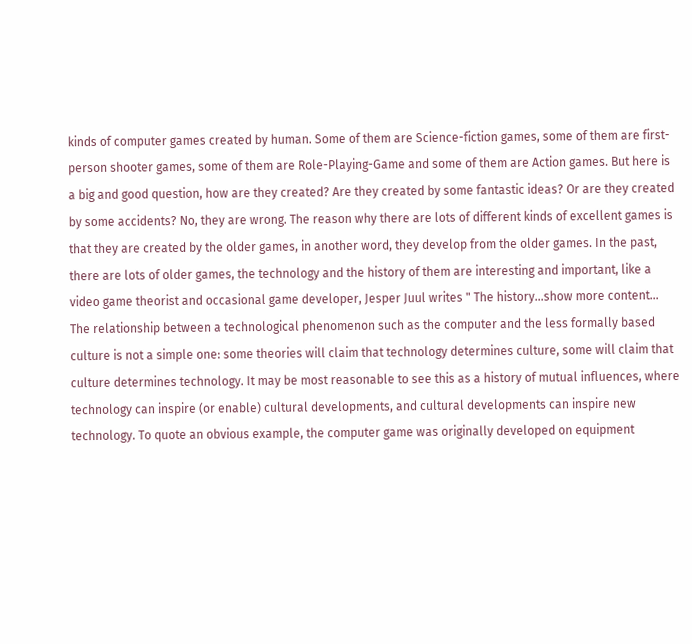kinds of computer games created by human. Some of them are Science-fiction games, some of them are first-person shooter games, some of them are Role-Playing-Game and some of them are Action games. But here is a big and good question, how are they created? Are they created by some fantastic ideas? Or are they created by some accidents? No, they are wrong. The reason why there are lots of different kinds of excellent games is that they are created by the older games, in another word, they develop from the older games. In the past, there are lots of older games, the technology and the history of them are interesting and important, like a video game theorist and occasional game developer, Jesper Juul writes " The history…show more content…
The relationship between a technological phenomenon such as the computer and the less formally based culture is not a simple one: some theories will claim that technology determines culture, some will claim that culture determines technology. It may be most reasonable to see this as a history of mutual influences, where technology can inspire (or enable) cultural developments, and cultural developments can inspire new technology. To quote an obvious example, the computer game was originally developed on equipment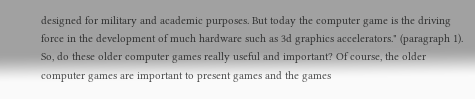designed for military and academic purposes. But today the computer game is the driving force in the development of much hardware such as 3d graphics accelerators." (paragraph 1). So, do these older computer games really useful and important? Of course, the older computer games are important to present games and the games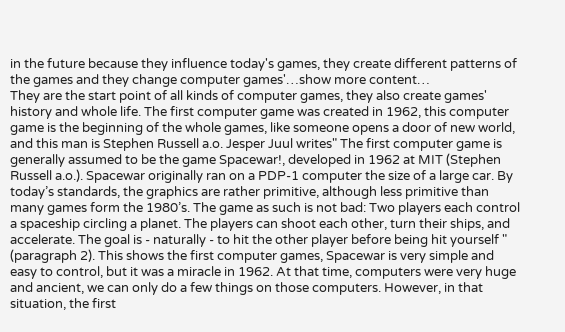in the future because they influence today's games, they create different patterns of the games and they change computer games'…show more content…
They are the start point of all kinds of computer games, they also create games' history and whole life. The first computer game was created in 1962, this computer game is the beginning of the whole games, like someone opens a door of new world, and this man is Stephen Russell a.o. Jesper Juul writes" The first computer game is generally assumed to be the game Spacewar!, developed in 1962 at MIT (Stephen Russell a.o.). Spacewar originally ran on a PDP-1 computer the size of a large car. By today’s standards, the graphics are rather primitive, although less primitive than many games form the 1980’s. The game as such is not bad: Two players each control a spaceship circling a planet. The players can shoot each other, turn their ships, and accelerate. The goal is - naturally - to hit the other player before being hit yourself " (paragraph 2). This shows the first computer games, Spacewar is very simple and easy to control, but it was a miracle in 1962. At that time, computers were very huge and ancient, we can only do a few things on those computers. However, in that situation, the first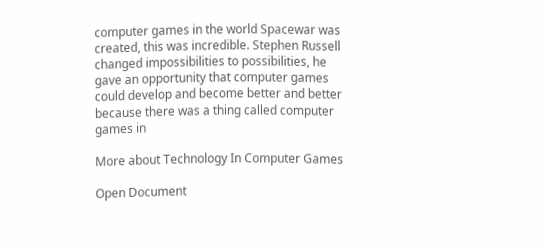computer games in the world Spacewar was created, this was incredible. Stephen Russell changed impossibilities to possibilities, he gave an opportunity that computer games could develop and become better and better because there was a thing called computer games in

More about Technology In Computer Games

Open Document